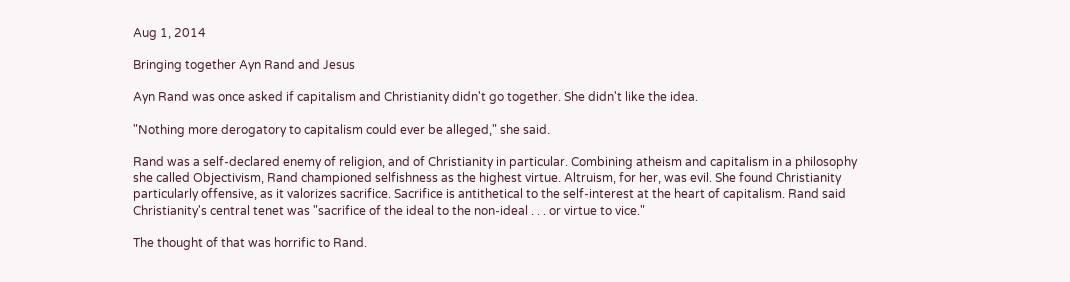Aug 1, 2014

Bringing together Ayn Rand and Jesus

Ayn Rand was once asked if capitalism and Christianity didn't go together. She didn't like the idea.

"Nothing more derogatory to capitalism could ever be alleged," she said.

Rand was a self-declared enemy of religion, and of Christianity in particular. Combining atheism and capitalism in a philosophy she called Objectivism, Rand championed selfishness as the highest virtue. Altruism, for her, was evil. She found Christianity particularly offensive, as it valorizes sacrifice. Sacrifice is antithetical to the self-interest at the heart of capitalism. Rand said Christianity's central tenet was "sacrifice of the ideal to the non-ideal . . . or virtue to vice."

The thought of that was horrific to Rand.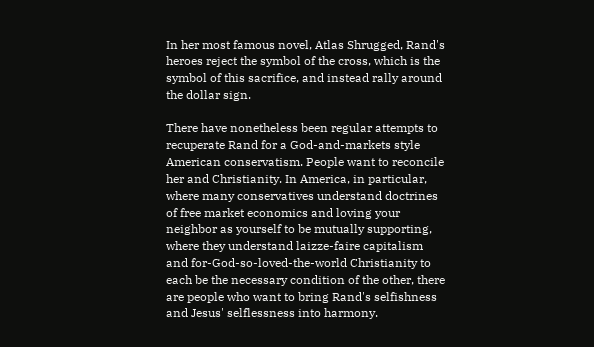In her most famous novel, Atlas Shrugged, Rand's heroes reject the symbol of the cross, which is the symbol of this sacrifice, and instead rally around the dollar sign.

There have nonetheless been regular attempts to recuperate Rand for a God-and-markets style American conservatism. People want to reconcile her and Christianity. In America, in particular, where many conservatives understand doctrines of free market economics and loving your neighbor as yourself to be mutually supporting, where they understand laizze-faire capitalism and for-God-so-loved-the-world Christianity to each be the necessary condition of the other, there are people who want to bring Rand's selfishness and Jesus' selflessness into harmony.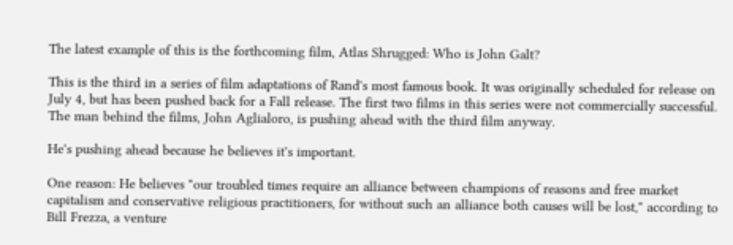The latest example of this is the forthcoming film, Atlas Shrugged: Who is John Galt?

This is the third in a series of film adaptations of Rand's most famous book. It was originally scheduled for release on July 4, but has been pushed back for a Fall release. The first two films in this series were not commercially successful. The man behind the films, John Aglialoro, is pushing ahead with the third film anyway.

He's pushing ahead because he believes it's important.

One reason: He believes "our troubled times require an alliance between champions of reasons and free market capitalism and conservative religious practitioners, for without such an alliance both causes will be lost," according to Bill Frezza, a venture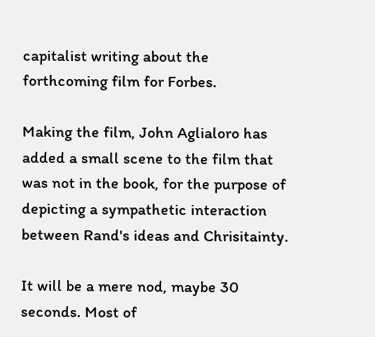capitalist writing about the forthcoming film for Forbes.

Making the film, John Aglialoro has added a small scene to the film that was not in the book, for the purpose of depicting a sympathetic interaction between Rand's ideas and Chrisitainty.

It will be a mere nod, maybe 30 seconds. Most of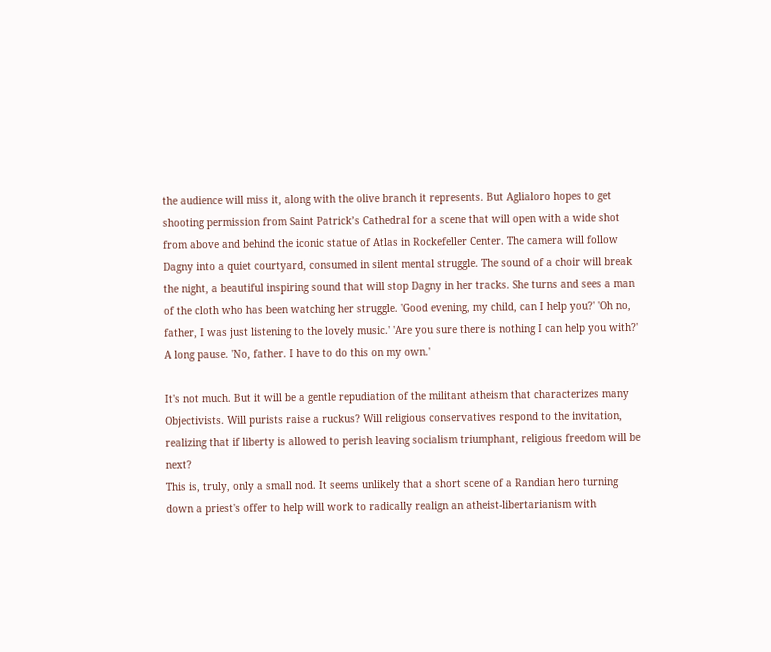the audience will miss it, along with the olive branch it represents. But Aglialoro hopes to get shooting permission from Saint Patrick’s Cathedral for a scene that will open with a wide shot from above and behind the iconic statue of Atlas in Rockefeller Center. The camera will follow Dagny into a quiet courtyard, consumed in silent mental struggle. The sound of a choir will break the night, a beautiful inspiring sound that will stop Dagny in her tracks. She turns and sees a man of the cloth who has been watching her struggle. 'Good evening, my child, can I help you?' 'Oh no, father, I was just listening to the lovely music.' 'Are you sure there is nothing I can help you with?' A long pause. 'No, father. I have to do this on my own.'

It's not much. But it will be a gentle repudiation of the militant atheism that characterizes many Objectivists. Will purists raise a ruckus? Will religious conservatives respond to the invitation, realizing that if liberty is allowed to perish leaving socialism triumphant, religious freedom will be next?
This is, truly, only a small nod. It seems unlikely that a short scene of a Randian hero turning down a priest's offer to help will work to radically realign an atheist-libertarianism with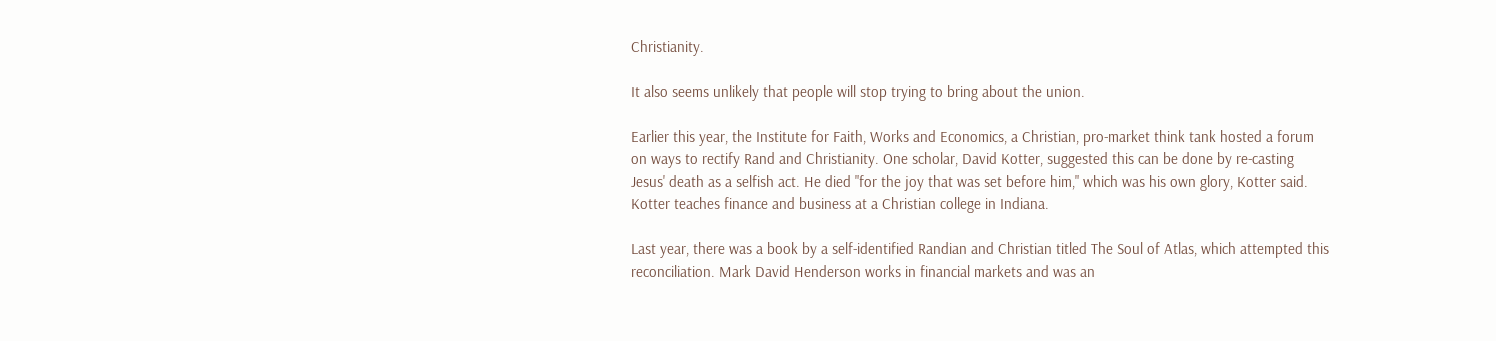Christianity.

It also seems unlikely that people will stop trying to bring about the union.

Earlier this year, the Institute for Faith, Works and Economics, a Christian, pro-market think tank hosted a forum on ways to rectify Rand and Christianity. One scholar, David Kotter, suggested this can be done by re-casting Jesus' death as a selfish act. He died "for the joy that was set before him," which was his own glory, Kotter said. Kotter teaches finance and business at a Christian college in Indiana.

Last year, there was a book by a self-identified Randian and Christian titled The Soul of Atlas, which attempted this reconciliation. Mark David Henderson works in financial markets and was an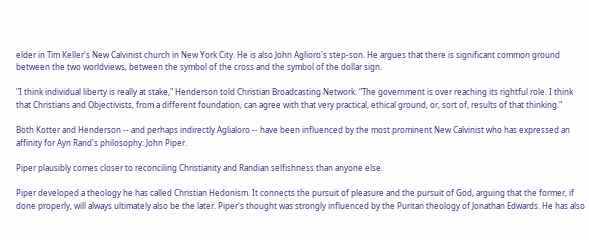elder in Tim Keller's New Calvinist church in New York City. He is also John Aglioro's step-son. He argues that there is significant common ground between the two worldviews, between the symbol of the cross and the symbol of the dollar sign.

"I think individual liberty is really at stake," Henderson told Christian Broadcasting Network. "The government is over reaching its rightful role. I think that Christians and Objectivists, from a different foundation, can agree with that very practical, ethical ground, or, sort of, results of that thinking."

Both Kotter and Henderson -- and perhaps indirectly Aglialoro -- have been influenced by the most prominent New Calvinist who has expressed an affinity for Ayn Rand's philosophy: John Piper.

Piper plausibly comes closer to reconciling Christianity and Randian selfishness than anyone else.

Piper developed a theology he has called Christian Hedonism. It connects the pursuit of pleasure and the pursuit of God, arguing that the former, if done properly, will always ultimately also be the later. Piper's thought was strongly influenced by the Puritan theology of Jonathan Edwards. He has also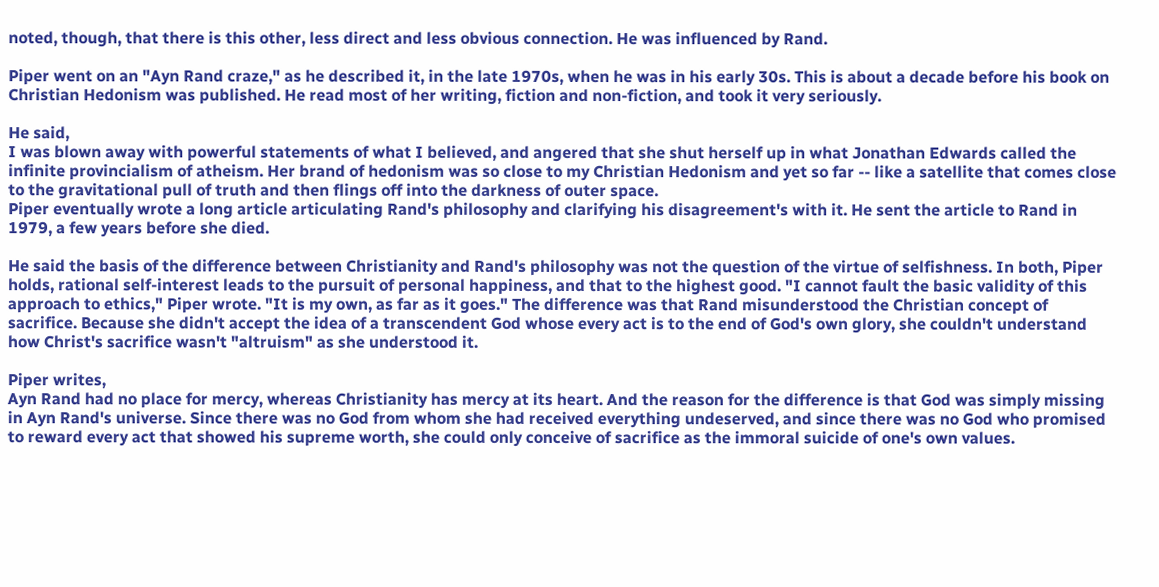noted, though, that there is this other, less direct and less obvious connection. He was influenced by Rand.

Piper went on an "Ayn Rand craze," as he described it, in the late 1970s, when he was in his early 30s. This is about a decade before his book on Christian Hedonism was published. He read most of her writing, fiction and non-fiction, and took it very seriously.

He said,
I was blown away with powerful statements of what I believed, and angered that she shut herself up in what Jonathan Edwards called the infinite provincialism of atheism. Her brand of hedonism was so close to my Christian Hedonism and yet so far -- like a satellite that comes close to the gravitational pull of truth and then flings off into the darkness of outer space.
Piper eventually wrote a long article articulating Rand's philosophy and clarifying his disagreement's with it. He sent the article to Rand in 1979, a few years before she died.

He said the basis of the difference between Christianity and Rand's philosophy was not the question of the virtue of selfishness. In both, Piper holds, rational self-interest leads to the pursuit of personal happiness, and that to the highest good. "I cannot fault the basic validity of this approach to ethics," Piper wrote. "It is my own, as far as it goes." The difference was that Rand misunderstood the Christian concept of sacrifice. Because she didn't accept the idea of a transcendent God whose every act is to the end of God's own glory, she couldn't understand how Christ's sacrifice wasn't "altruism" as she understood it.

Piper writes,
Ayn Rand had no place for mercy, whereas Christianity has mercy at its heart. And the reason for the difference is that God was simply missing in Ayn Rand's universe. Since there was no God from whom she had received everything undeserved, and since there was no God who promised to reward every act that showed his supreme worth, she could only conceive of sacrifice as the immoral suicide of one's own values.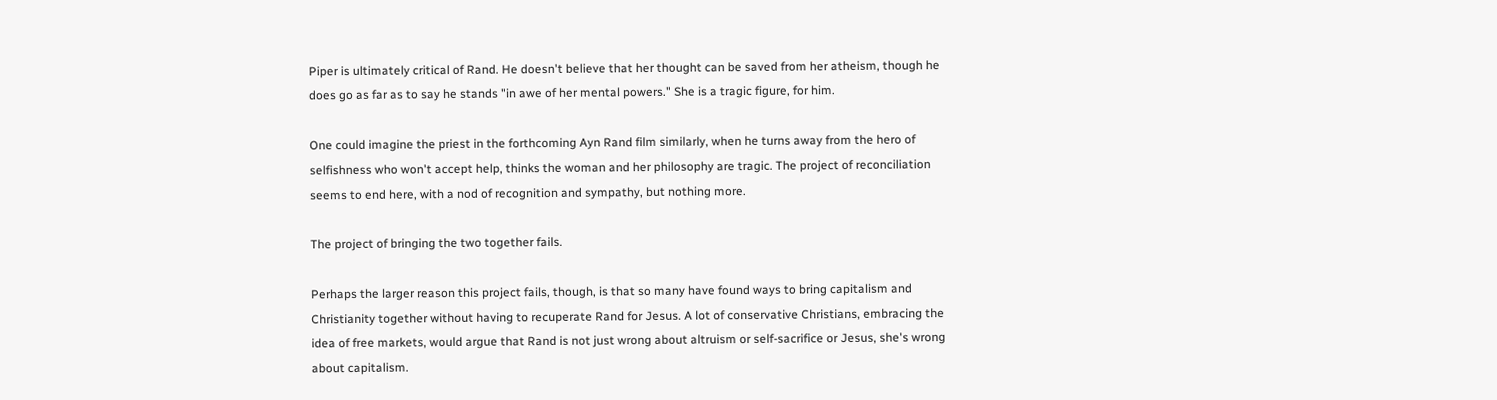Piper is ultimately critical of Rand. He doesn't believe that her thought can be saved from her atheism, though he does go as far as to say he stands "in awe of her mental powers." She is a tragic figure, for him.

One could imagine the priest in the forthcoming Ayn Rand film similarly, when he turns away from the hero of selfishness who won't accept help, thinks the woman and her philosophy are tragic. The project of reconciliation seems to end here, with a nod of recognition and sympathy, but nothing more.

The project of bringing the two together fails.

Perhaps the larger reason this project fails, though, is that so many have found ways to bring capitalism and Christianity together without having to recuperate Rand for Jesus. A lot of conservative Christians, embracing the idea of free markets, would argue that Rand is not just wrong about altruism or self-sacrifice or Jesus, she's wrong about capitalism.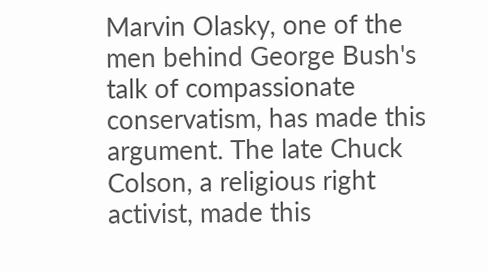Marvin Olasky, one of the men behind George Bush's talk of compassionate conservatism, has made this argument. The late Chuck Colson, a religious right activist, made this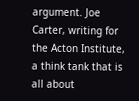argument. Joe Carter, writing for the Acton Institute, a think tank that is all about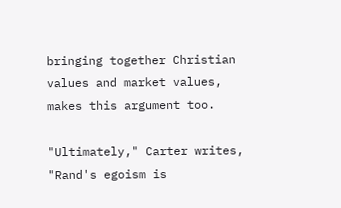bringing together Christian values and market values, makes this argument too.

"Ultimately," Carter writes, "Rand's egoism is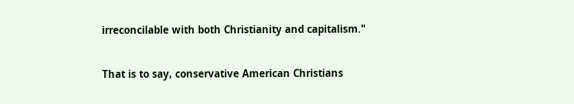irreconcilable with both Christianity and capitalism."

That is to say, conservative American Christians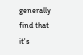generally find that it's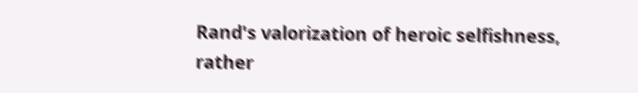Rand's valorization of heroic selfishness, rather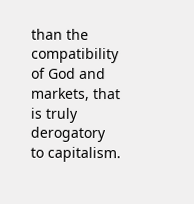than the compatibility of God and markets, that is truly derogatory to capitalism.